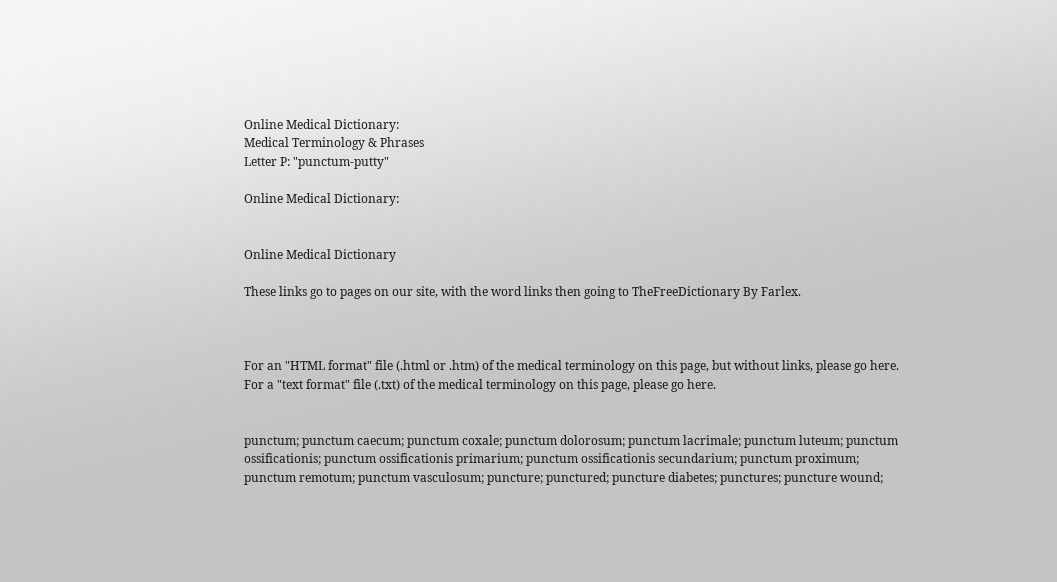Online Medical Dictionary:
Medical Terminology & Phrases
Letter P: "punctum-putty"

Online Medical Dictionary:


Online Medical Dictionary

These links go to pages on our site, with the word links then going to TheFreeDictionary By Farlex.



For an "HTML format" file (.html or .htm) of the medical terminology on this page, but without links, please go here.
For a "text format" file (.txt) of the medical terminology on this page, please go here.


punctum; punctum caecum; punctum coxale; punctum dolorosum; punctum lacrimale; punctum luteum; punctum ossificationis; punctum ossificationis primarium; punctum ossificationis secundarium; punctum proximum; punctum remotum; punctum vasculosum; puncture; punctured; puncture diabetes; punctures; puncture wound;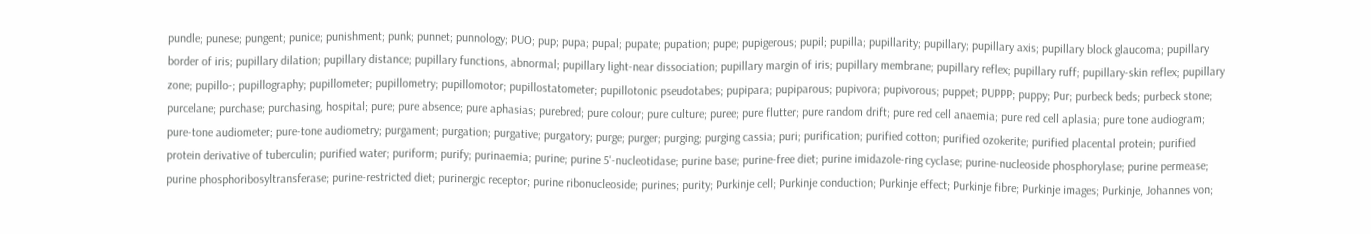pundle; punese; pungent; punice; punishment; punk; punnet; punnology; PUO; pup; pupa; pupal; pupate; pupation; pupe; pupigerous; pupil; pupilla; pupillarity; pupillary; pupillary axis; pupillary block glaucoma; pupillary border of iris; pupillary dilation; pupillary distance; pupillary functions, abnormal; pupillary light-near dissociation; pupillary margin of iris; pupillary membrane; pupillary reflex; pupillary ruff; pupillary-skin reflex; pupillary zone; pupillo-; pupillography; pupillometer; pupillometry; pupillomotor; pupillostatometer; pupillotonic pseudotabes; pupipara; pupiparous; pupivora; pupivorous; puppet; PUPPP; puppy; Pur; purbeck beds; purbeck stone; purcelane; purchase; purchasing, hospital; pure; pure absence; pure aphasias; purebred; pure colour; pure culture; puree; pure flutter; pure random drift; pure red cell anaemia; pure red cell aplasia; pure tone audiogram; pure-tone audiometer; pure-tone audiometry; purgament; purgation; purgative; purgatory; purge; purger; purging; purging cassia; puri; purification; purified cotton; purified ozokerite; purified placental protein; purified protein derivative of tuberculin; purified water; puriform; purify; purinaemia; purine; purine 5'-nucleotidase; purine base; purine-free diet; purine imidazole-ring cyclase; purine-nucleoside phosphorylase; purine permease; purine phosphoribosyltransferase; purine-restricted diet; purinergic receptor; purine ribonucleoside; purines; purity; Purkinje cell; Purkinje conduction; Purkinje effect; Purkinje fibre; Purkinje images; Purkinje, Johannes von;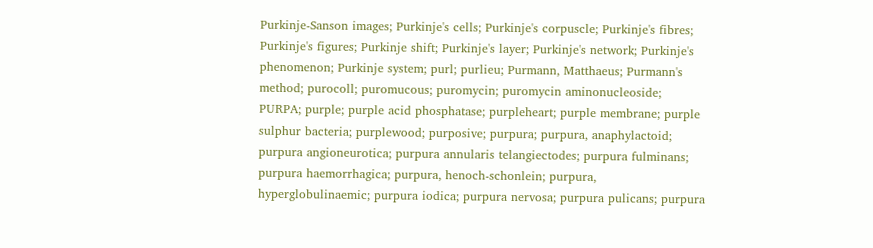Purkinje-Sanson images; Purkinje's cells; Purkinje's corpuscle; Purkinje's fibres; Purkinje's figures; Purkinje shift; Purkinje's layer; Purkinje's network; Purkinje's phenomenon; Purkinje system; purl; purlieu; Purmann, Matthaeus; Purmann's method; purocoll; puromucous; puromycin; puromycin aminonucleoside; PURPA; purple; purple acid phosphatase; purpleheart; purple membrane; purple sulphur bacteria; purplewood; purposive; purpura; purpura, anaphylactoid; purpura angioneurotica; purpura annularis telangiectodes; purpura fulminans; purpura haemorrhagica; purpura, henoch-schonlein; purpura, hyperglobulinaemic; purpura iodica; purpura nervosa; purpura pulicans; purpura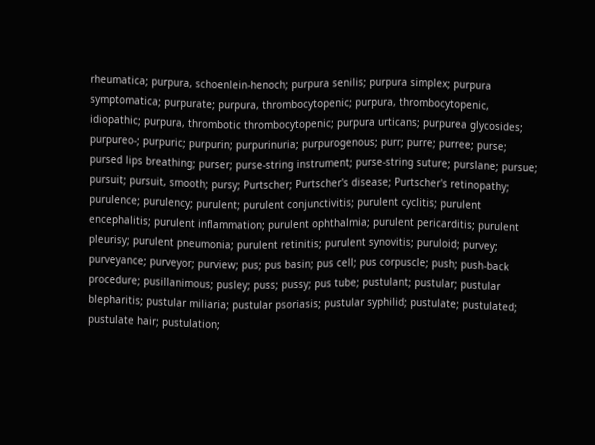rheumatica; purpura, schoenlein-henoch; purpura senilis; purpura simplex; purpura symptomatica; purpurate; purpura, thrombocytopenic; purpura, thrombocytopenic, idiopathic; purpura, thrombotic thrombocytopenic; purpura urticans; purpurea glycosides; purpureo-; purpuric; purpurin; purpurinuria; purpurogenous; purr; purre; purree; purse; pursed lips breathing; purser; purse-string instrument; purse-string suture; purslane; pursue; pursuit; pursuit, smooth; pursy; Purtscher; Purtscher's disease; Purtscher's retinopathy; purulence; purulency; purulent; purulent conjunctivitis; purulent cyclitis; purulent encephalitis; purulent inflammation; purulent ophthalmia; purulent pericarditis; purulent pleurisy; purulent pneumonia; purulent retinitis; purulent synovitis; puruloid; purvey; purveyance; purveyor; purview; pus; pus basin; pus cell; pus corpuscle; push; push-back procedure; pusillanimous; pusley; puss; pussy; pus tube; pustulant; pustular; pustular blepharitis; pustular miliaria; pustular psoriasis; pustular syphilid; pustulate; pustulated; pustulate hair; pustulation;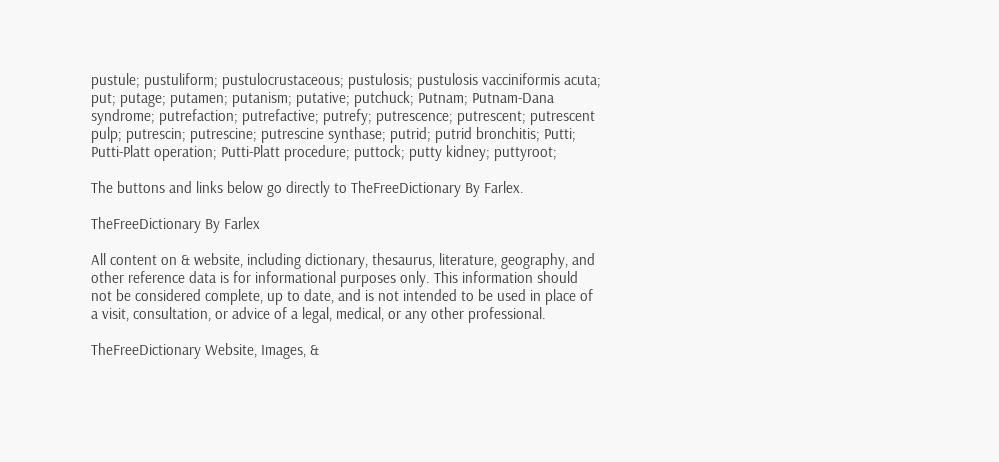pustule; pustuliform; pustulocrustaceous; pustulosis; pustulosis vacciniformis acuta; put; putage; putamen; putanism; putative; putchuck; Putnam; Putnam-Dana syndrome; putrefaction; putrefactive; putrefy; putrescence; putrescent; putrescent pulp; putrescin; putrescine; putrescine synthase; putrid; putrid bronchitis; Putti; Putti-Platt operation; Putti-Platt procedure; puttock; putty kidney; puttyroot;

The buttons and links below go directly to TheFreeDictionary By Farlex.

TheFreeDictionary By Farlex

All content on & website, including dictionary, thesaurus, literature, geography, and other reference data is for informational purposes only. This information should not be considered complete, up to date, and is not intended to be used in place of a visit, consultation, or advice of a legal, medical, or any other professional.

TheFreeDictionary Website, Images, &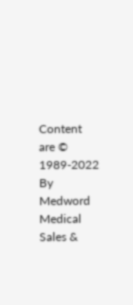Content are © 1989-2022
By Medword Medical Sales &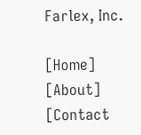Farlex, Inc.

[Home]   [About]   [Contact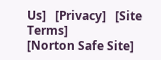Us]   [Privacy]   [Site Terms]
[Norton Safe Site]